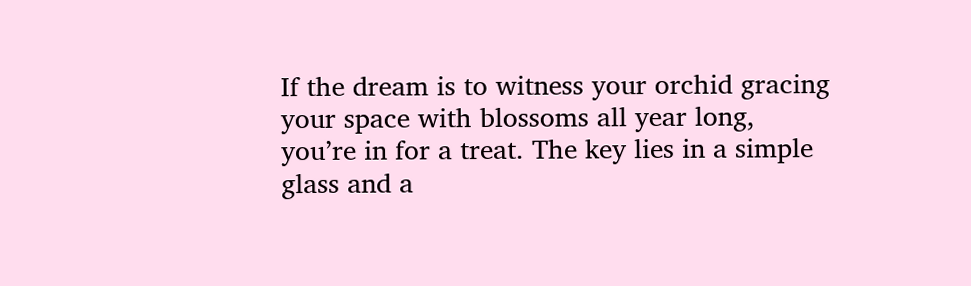If the dream is to witness your orchid gracing your space with blossoms all year long, you’re in for a treat. The key lies in a simple glass and a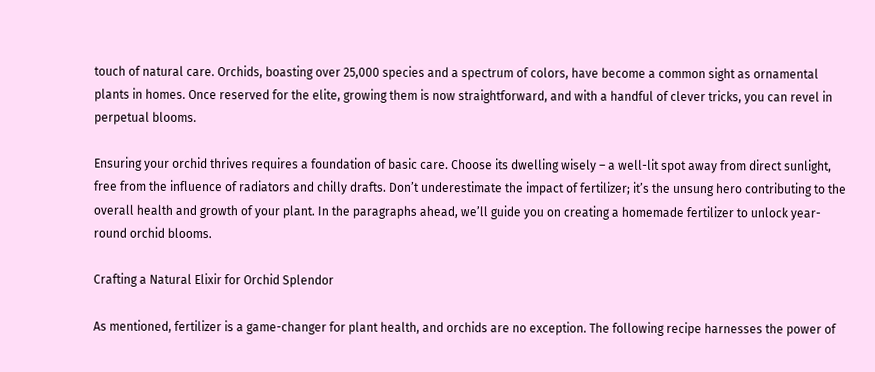touch of natural care. Orchids, boasting over 25,000 species and a spectrum of colors, have become a common sight as ornamental plants in homes. Once reserved for the elite, growing them is now straightforward, and with a handful of clever tricks, you can revel in perpetual blooms.

Ensuring your orchid thrives requires a foundation of basic care. Choose its dwelling wisely – a well-lit spot away from direct sunlight, free from the influence of radiators and chilly drafts. Don’t underestimate the impact of fertilizer; it’s the unsung hero contributing to the overall health and growth of your plant. In the paragraphs ahead, we’ll guide you on creating a homemade fertilizer to unlock year-round orchid blooms.

Crafting a Natural Elixir for Orchid Splendor

As mentioned, fertilizer is a game-changer for plant health, and orchids are no exception. The following recipe harnesses the power of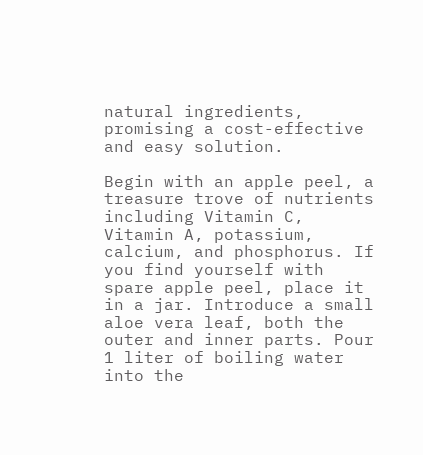natural ingredients, promising a cost-effective and easy solution.

Begin with an apple peel, a treasure trove of nutrients including Vitamin C, Vitamin A, potassium, calcium, and phosphorus. If you find yourself with spare apple peel, place it in a jar. Introduce a small aloe vera leaf, both the outer and inner parts. Pour 1 liter of boiling water into the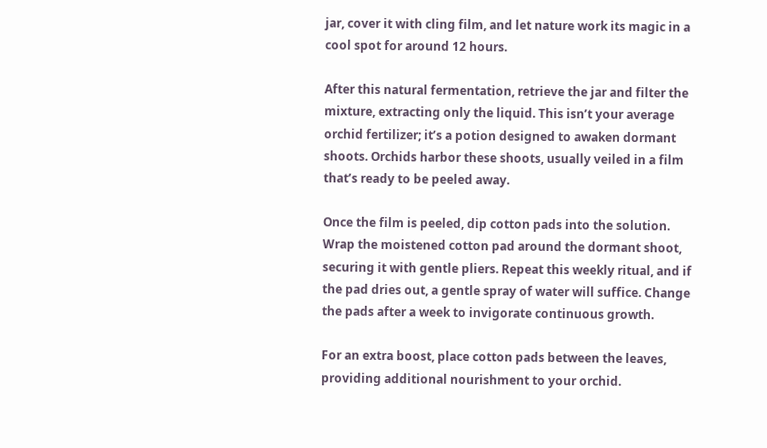jar, cover it with cling film, and let nature work its magic in a cool spot for around 12 hours.

After this natural fermentation, retrieve the jar and filter the mixture, extracting only the liquid. This isn’t your average orchid fertilizer; it’s a potion designed to awaken dormant shoots. Orchids harbor these shoots, usually veiled in a film that’s ready to be peeled away.

Once the film is peeled, dip cotton pads into the solution. Wrap the moistened cotton pad around the dormant shoot, securing it with gentle pliers. Repeat this weekly ritual, and if the pad dries out, a gentle spray of water will suffice. Change the pads after a week to invigorate continuous growth.

For an extra boost, place cotton pads between the leaves, providing additional nourishment to your orchid.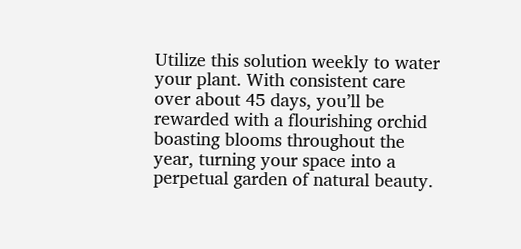Utilize this solution weekly to water your plant. With consistent care over about 45 days, you’ll be rewarded with a flourishing orchid boasting blooms throughout the year, turning your space into a perpetual garden of natural beauty.